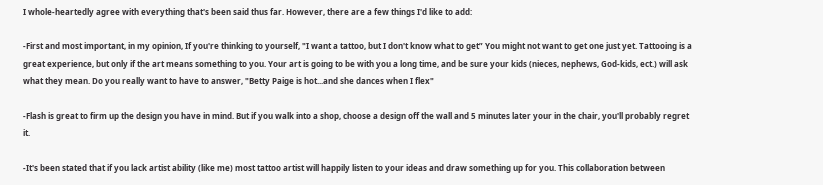I whole-heartedly agree with everything that's been said thus far. However, there are a few things I'd like to add:

-First and most important, in my opinion, If you're thinking to yourself, "I want a tattoo, but I don't know what to get” You might not want to get one just yet. Tattooing is a great experience, but only if the art means something to you. Your art is going to be with you a long time, and be sure your kids (nieces, nephews, God-kids, ect.) will ask what they mean. Do you really want to have to answer, "Betty Paige is hot...and she dances when I flex"

-Flash is great to firm up the design you have in mind. But if you walk into a shop, choose a design off the wall and 5 minutes later your in the chair, you'll probably regret it.

-It's been stated that if you lack artist ability (like me) most tattoo artist will happily listen to your ideas and draw something up for you. This collaboration between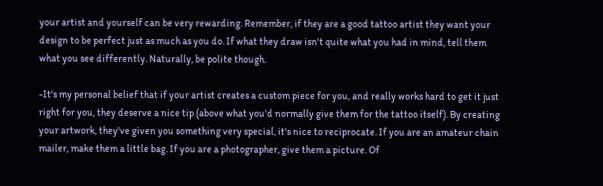your artist and yourself can be very rewarding. Remember, if they are a good tattoo artist they want your design to be perfect just as much as you do. If what they draw isn't quite what you had in mind, tell them what you see differently. Naturally, be polite though.

-It's my personal belief that if your artist creates a custom piece for you, and really works hard to get it just right for you, they deserve a nice tip (above what you'd normally give them for the tattoo itself). By creating your artwork, they've given you something very special, it's nice to reciprocate. If you are an amateur chain mailer, make them a little bag. If you are a photographer, give them a picture. Of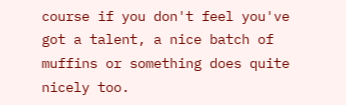course if you don't feel you've got a talent, a nice batch of muffins or something does quite nicely too.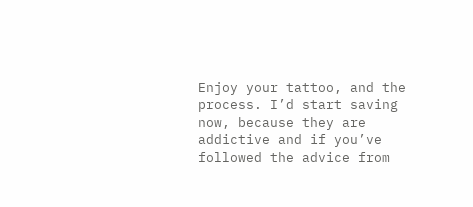Enjoy your tattoo, and the process. I’d start saving now, because they are addictive and if you’ve followed the advice from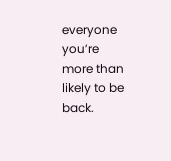everyone you’re more than likely to be back.